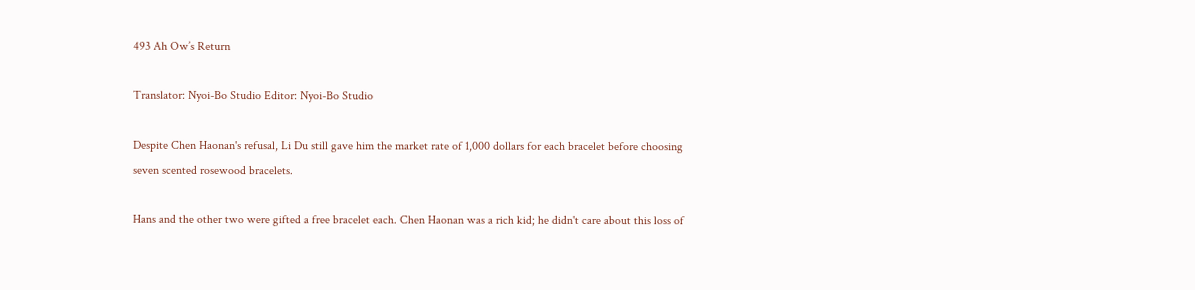493 Ah Ow’s Return

Translator: Nyoi-Bo Studio Editor: Nyoi-Bo Studio

Despite Chen Haonan's refusal, Li Du still gave him the market rate of 1,000 dollars for each bracelet before choosing seven scented rosewood bracelets.

Hans and the other two were gifted a free bracelet each. Chen Haonan was a rich kid; he didn't care about this loss of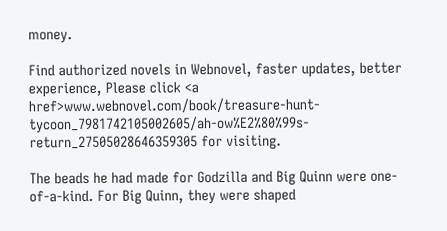money.

Find authorized novels in Webnovel, faster updates, better experience, Please click <a href>www.webnovel.com/book/treasure-hunt-tycoon_7981742105002605/ah-ow%E2%80%99s-return_27505028646359305 for visiting.

The beads he had made for Godzilla and Big Quinn were one-of-a-kind. For Big Quinn, they were shaped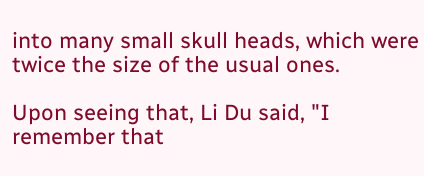into many small skull heads, which were twice the size of the usual ones.

Upon seeing that, Li Du said, "I remember that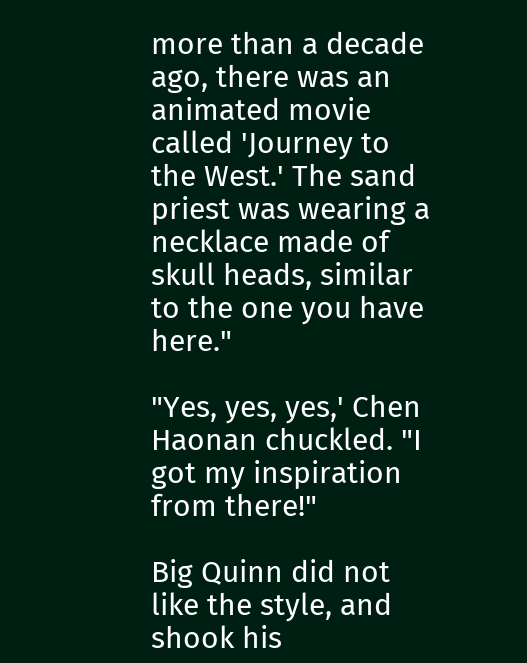more than a decade ago, there was an animated movie called 'Journey to the West.' The sand priest was wearing a necklace made of skull heads, similar to the one you have here."

"Yes, yes, yes,' Chen Haonan chuckled. "I got my inspiration from there!"

Big Quinn did not like the style, and shook his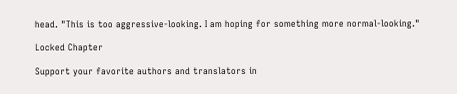head. "This is too aggressive-looking. I am hoping for something more normal-looking."

Locked Chapter

Support your favorite authors and translators in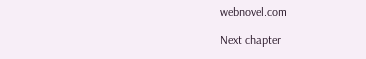webnovel.com

Next chapter